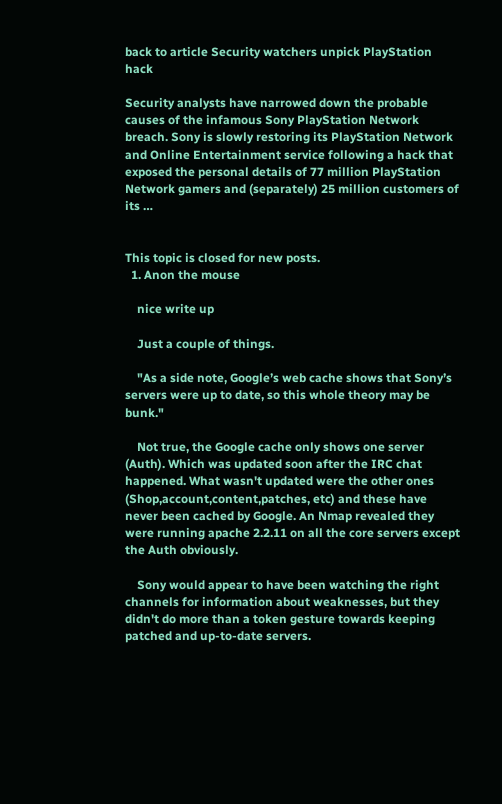back to article Security watchers unpick PlayStation hack

Security analysts have narrowed down the probable causes of the infamous Sony PlayStation Network breach. Sony is slowly restoring its PlayStation Network and Online Entertainment service following a hack that exposed the personal details of 77 million PlayStation Network gamers and (separately) 25 million customers of its …


This topic is closed for new posts.
  1. Anon the mouse

    nice write up

    Just a couple of things.

    "As a side note, Google’s web cache shows that Sony’s servers were up to date, so this whole theory may be bunk."

    Not true, the Google cache only shows one server (Auth). Which was updated soon after the IRC chat happened. What wasn't updated were the other ones (Shop,account,content,patches, etc) and these have never been cached by Google. An Nmap revealed they were running apache 2.2.11 on all the core servers except the Auth obviously.

    Sony would appear to have been watching the right channels for information about weaknesses, but they didn't do more than a token gesture towards keeping patched and up-to-date servers.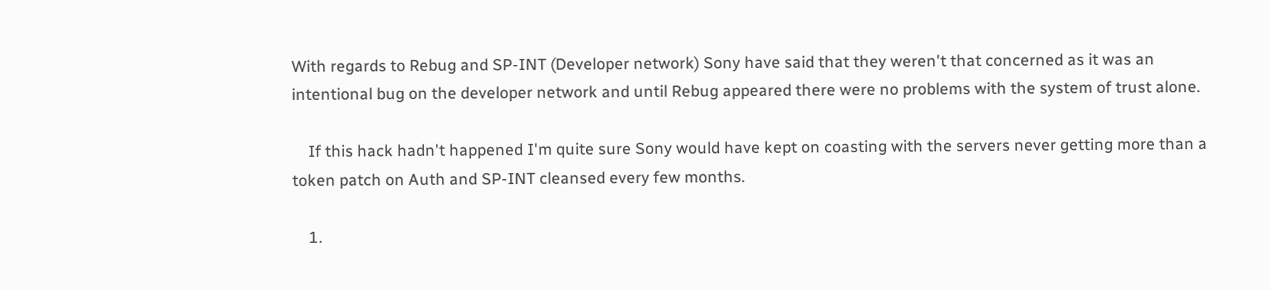With regards to Rebug and SP-INT (Developer network) Sony have said that they weren't that concerned as it was an intentional bug on the developer network and until Rebug appeared there were no problems with the system of trust alone.

    If this hack hadn't happened I'm quite sure Sony would have kept on coasting with the servers never getting more than a token patch on Auth and SP-INT cleansed every few months.

    1.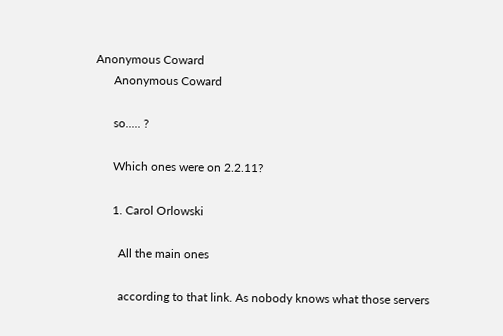Anonymous Coward
      Anonymous Coward

      so..... ?

      Which ones were on 2.2.11?

      1. Carol Orlowski

        All the main ones

        according to that link. As nobody knows what those servers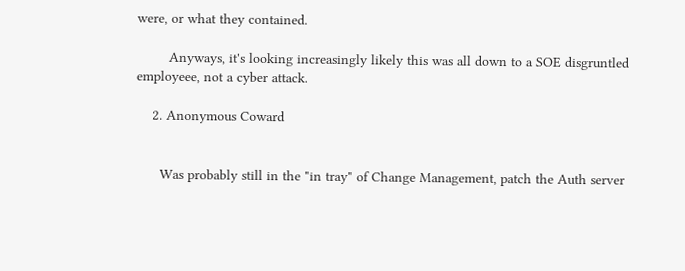were, or what they contained.

        Anyways, it's looking increasingly likely this was all down to a SOE disgruntled employeee, not a cyber attack.

    2. Anonymous Coward


      Was probably still in the "in tray" of Change Management, patch the Auth server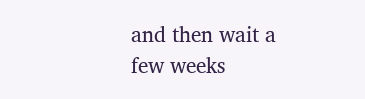and then wait a few weeks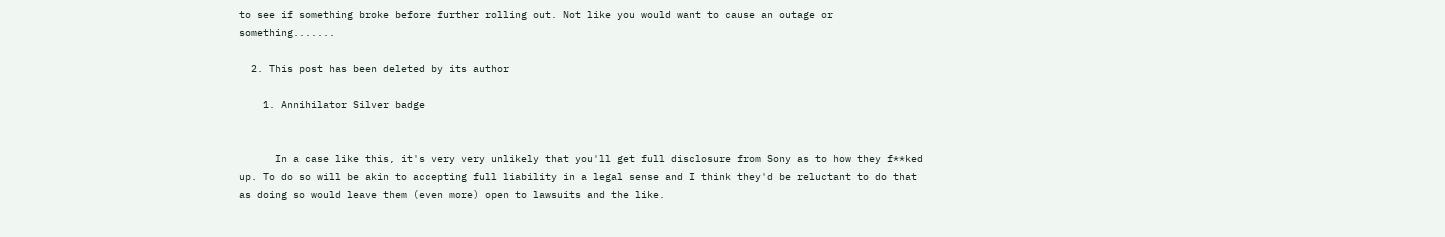to see if something broke before further rolling out. Not like you would want to cause an outage or something.......

  2. This post has been deleted by its author

    1. Annihilator Silver badge


      In a case like this, it's very very unlikely that you'll get full disclosure from Sony as to how they f**ked up. To do so will be akin to accepting full liability in a legal sense and I think they'd be reluctant to do that as doing so would leave them (even more) open to lawsuits and the like.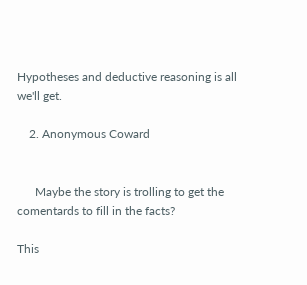Hypotheses and deductive reasoning is all we'll get.

    2. Anonymous Coward


      Maybe the story is trolling to get the comentards to fill in the facts?

This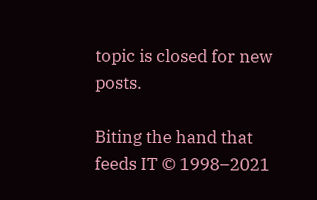topic is closed for new posts.

Biting the hand that feeds IT © 1998–2021